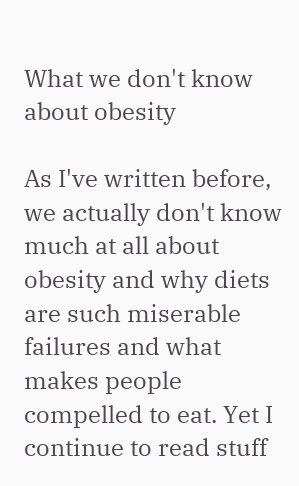What we don't know about obesity

As I've written before, we actually don't know much at all about obesity and why diets are such miserable failures and what makes people compelled to eat. Yet I continue to read stuff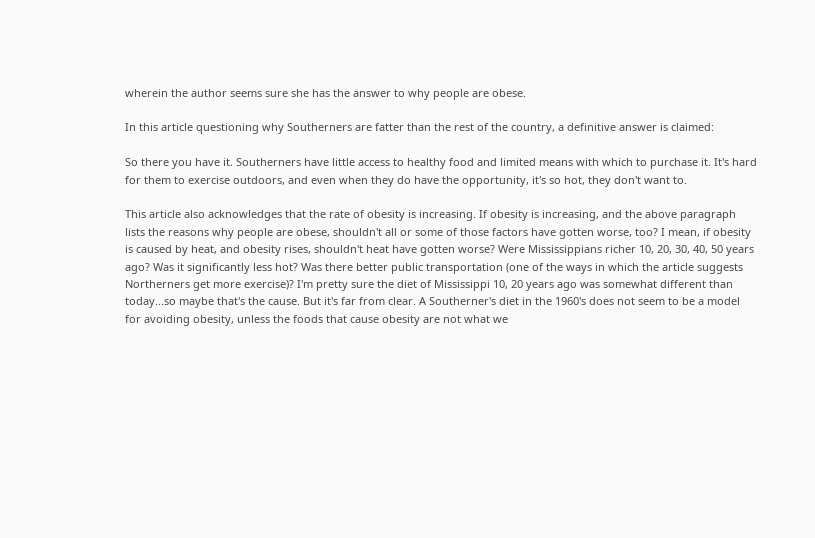wherein the author seems sure she has the answer to why people are obese.

In this article questioning why Southerners are fatter than the rest of the country, a definitive answer is claimed:

So there you have it. Southerners have little access to healthy food and limited means with which to purchase it. It's hard for them to exercise outdoors, and even when they do have the opportunity, it's so hot, they don't want to.

This article also acknowledges that the rate of obesity is increasing. If obesity is increasing, and the above paragraph lists the reasons why people are obese, shouldn't all or some of those factors have gotten worse, too? I mean, if obesity is caused by heat, and obesity rises, shouldn't heat have gotten worse? Were Mississippians richer 10, 20, 30, 40, 50 years ago? Was it significantly less hot? Was there better public transportation (one of the ways in which the article suggests Northerners get more exercise)? I'm pretty sure the diet of Mississippi 10, 20 years ago was somewhat different than today...so maybe that's the cause. But it's far from clear. A Southerner's diet in the 1960's does not seem to be a model for avoiding obesity, unless the foods that cause obesity are not what we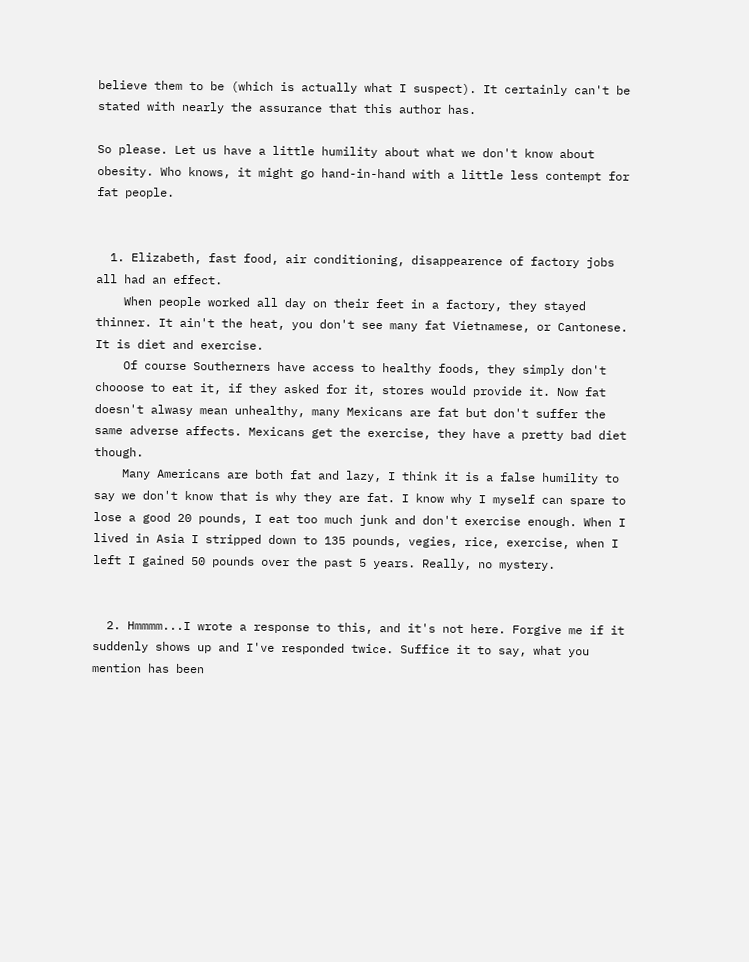believe them to be (which is actually what I suspect). It certainly can't be stated with nearly the assurance that this author has.

So please. Let us have a little humility about what we don't know about obesity. Who knows, it might go hand-in-hand with a little less contempt for fat people.


  1. Elizabeth, fast food, air conditioning, disappearence of factory jobs all had an effect.
    When people worked all day on their feet in a factory, they stayed thinner. It ain't the heat, you don't see many fat Vietnamese, or Cantonese. It is diet and exercise.
    Of course Southerners have access to healthy foods, they simply don't chooose to eat it, if they asked for it, stores would provide it. Now fat doesn't alwasy mean unhealthy, many Mexicans are fat but don't suffer the same adverse affects. Mexicans get the exercise, they have a pretty bad diet though.
    Many Americans are both fat and lazy, I think it is a false humility to say we don't know that is why they are fat. I know why I myself can spare to lose a good 20 pounds, I eat too much junk and don't exercise enough. When I lived in Asia I stripped down to 135 pounds, vegies, rice, exercise, when I left I gained 50 pounds over the past 5 years. Really, no mystery.


  2. Hmmmm...I wrote a response to this, and it's not here. Forgive me if it suddenly shows up and I've responded twice. Suffice it to say, what you mention has been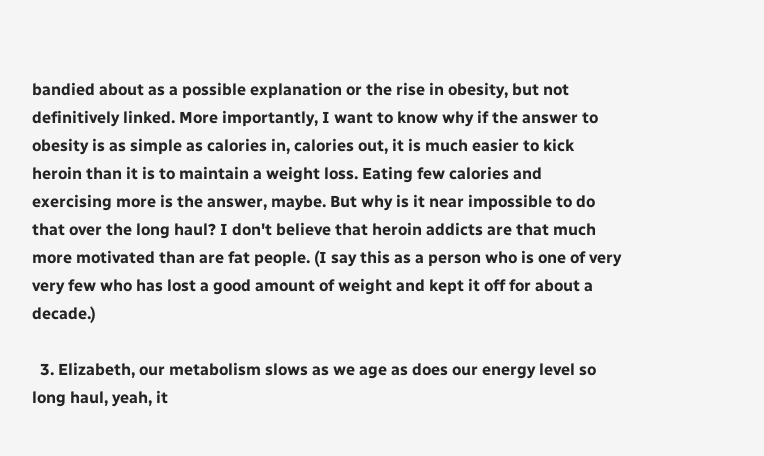bandied about as a possible explanation or the rise in obesity, but not definitively linked. More importantly, I want to know why if the answer to obesity is as simple as calories in, calories out, it is much easier to kick heroin than it is to maintain a weight loss. Eating few calories and exercising more is the answer, maybe. But why is it near impossible to do that over the long haul? I don't believe that heroin addicts are that much more motivated than are fat people. (I say this as a person who is one of very very few who has lost a good amount of weight and kept it off for about a decade.)

  3. Elizabeth, our metabolism slows as we age as does our energy level so long haul, yeah, it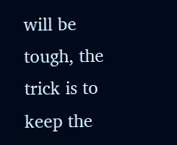will be tough, the trick is to keep the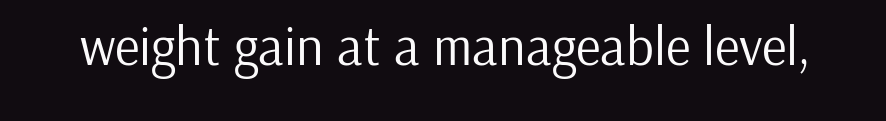weight gain at a manageable level,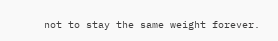not to stay the same weight forever.